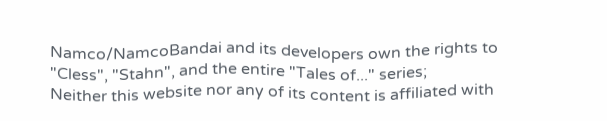Namco/NamcoBandai and its developers own the rights to "Cless", "Stahn", and the entire "Tales of..." series;
Neither this website nor any of its content is affiliated with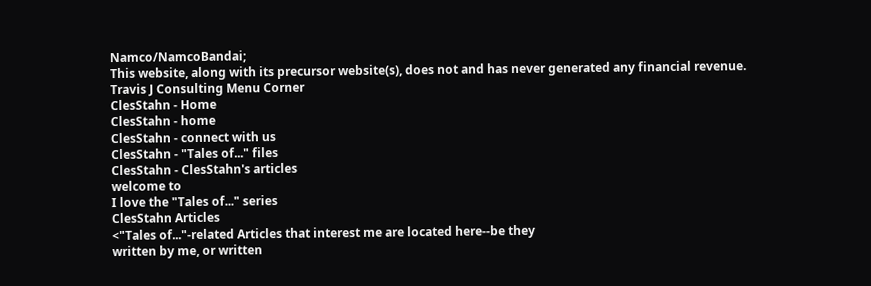Namco/NamcoBandai;
This website, along with its precursor website(s), does not and has never generated any financial revenue.
Travis J Consulting Menu Corner
ClesStahn - Home
ClesStahn - home
ClesStahn - connect with us
ClesStahn - "Tales of..." files
ClesStahn - ClesStahn's articles
welcome to
I love the "Tales of..." series
ClesStahn Articles
<"Tales of..."-related Articles that interest me are located here--be they
written by me, or written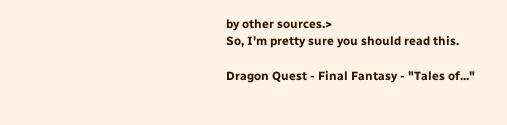by other sources.>
So, I'm pretty sure you should read this.

Dragon Quest - Final Fantasy - "Tales of..."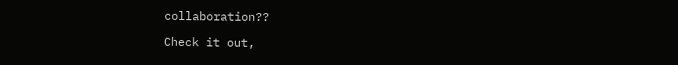collaboration??

Check it out,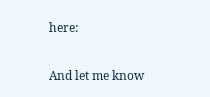here:

And let me know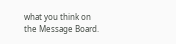what you think on the Message Board.